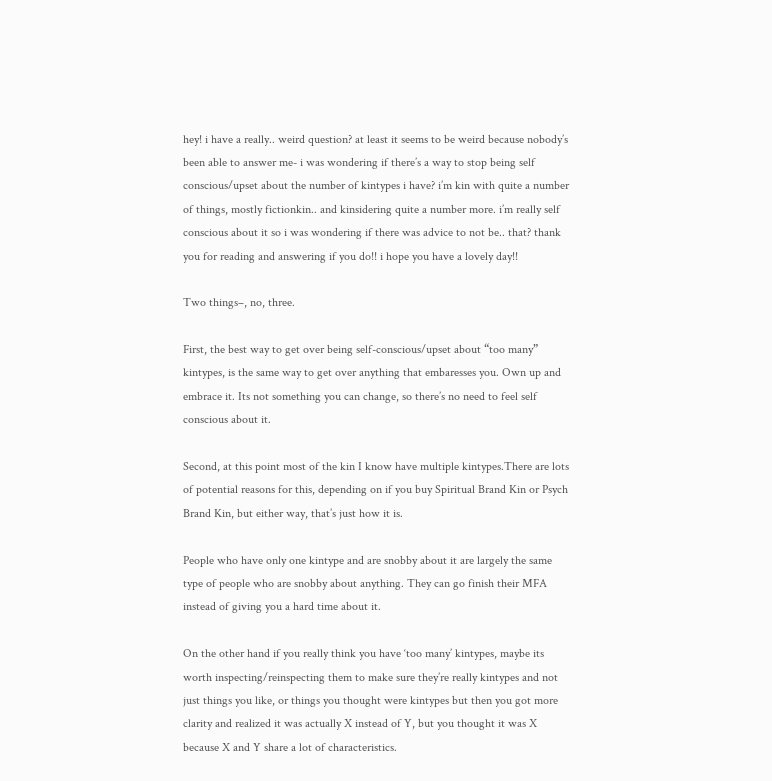hey! i have a really.. weird question? at least it seems to be weird because nobody’s been able to answer me- i was wondering if there’s a way to stop being self conscious/upset about the number of kintypes i have? i’m kin with quite a number of things, mostly fictionkin.. and kinsidering quite a number more. i’m really self conscious about it so i was wondering if there was advice to not be.. that? thank you for reading and answering if you do!! i hope you have a lovely day!!

Two things–, no, three.

First, the best way to get over being self-conscious/upset about “too many” kintypes, is the same way to get over anything that embaresses you. Own up and embrace it. Its not something you can change, so there’s no need to feel self conscious about it.

Second, at this point most of the kin I know have multiple kintypes.There are lots of potential reasons for this, depending on if you buy Spiritual Brand Kin or Psych Brand Kin, but either way, that’s just how it is.

People who have only one kintype and are snobby about it are largely the same type of people who are snobby about anything. They can go finish their MFA instead of giving you a hard time about it.

On the other hand if you really think you have ‘too many’ kintypes, maybe its worth inspecting/reinspecting them to make sure they’re really kintypes and not just things you like, or things you thought were kintypes but then you got more clarity and realized it was actually X instead of Y, but you thought it was X because X and Y share a lot of characteristics.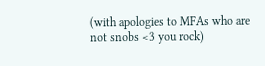(with apologies to MFAs who are not snobs <3 you rock)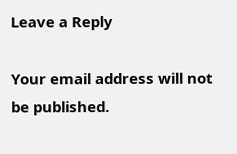Leave a Reply

Your email address will not be published.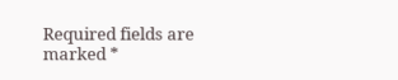Required fields are marked *